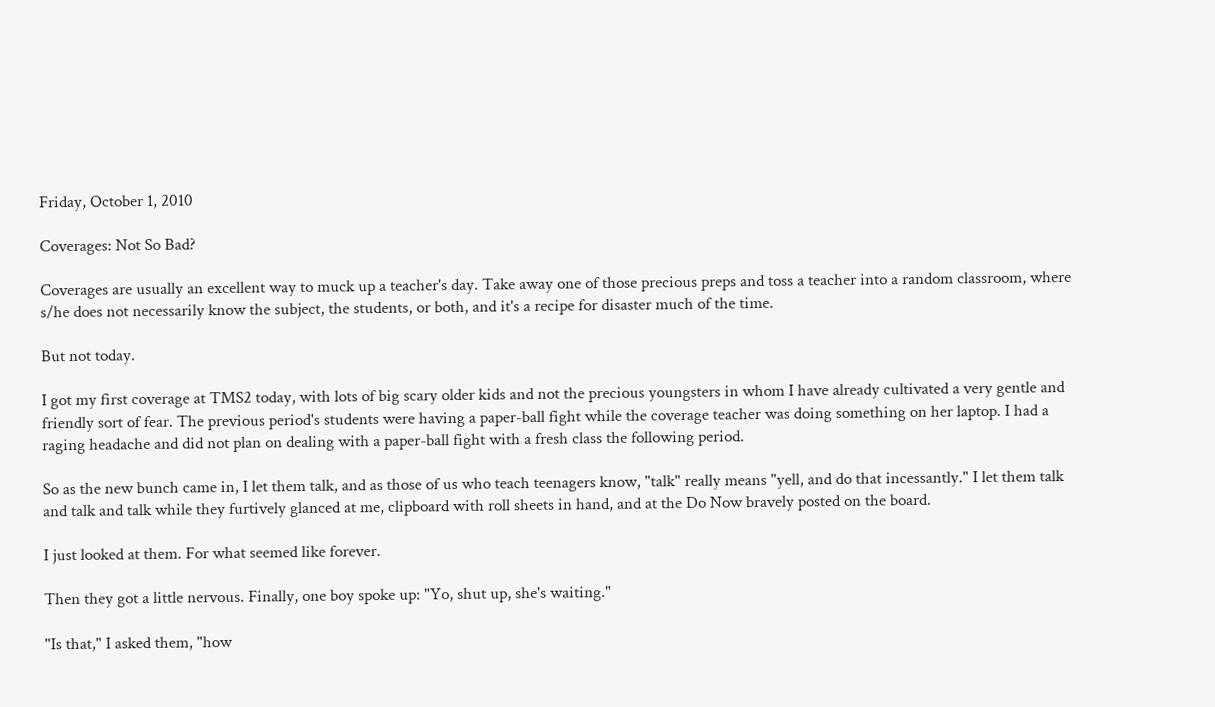Friday, October 1, 2010

Coverages: Not So Bad?

Coverages are usually an excellent way to muck up a teacher's day. Take away one of those precious preps and toss a teacher into a random classroom, where s/he does not necessarily know the subject, the students, or both, and it's a recipe for disaster much of the time.

But not today.

I got my first coverage at TMS2 today, with lots of big scary older kids and not the precious youngsters in whom I have already cultivated a very gentle and friendly sort of fear. The previous period's students were having a paper-ball fight while the coverage teacher was doing something on her laptop. I had a raging headache and did not plan on dealing with a paper-ball fight with a fresh class the following period.

So as the new bunch came in, I let them talk, and as those of us who teach teenagers know, "talk" really means "yell, and do that incessantly." I let them talk and talk and talk while they furtively glanced at me, clipboard with roll sheets in hand, and at the Do Now bravely posted on the board.

I just looked at them. For what seemed like forever.

Then they got a little nervous. Finally, one boy spoke up: "Yo, shut up, she's waiting."

"Is that," I asked them, "how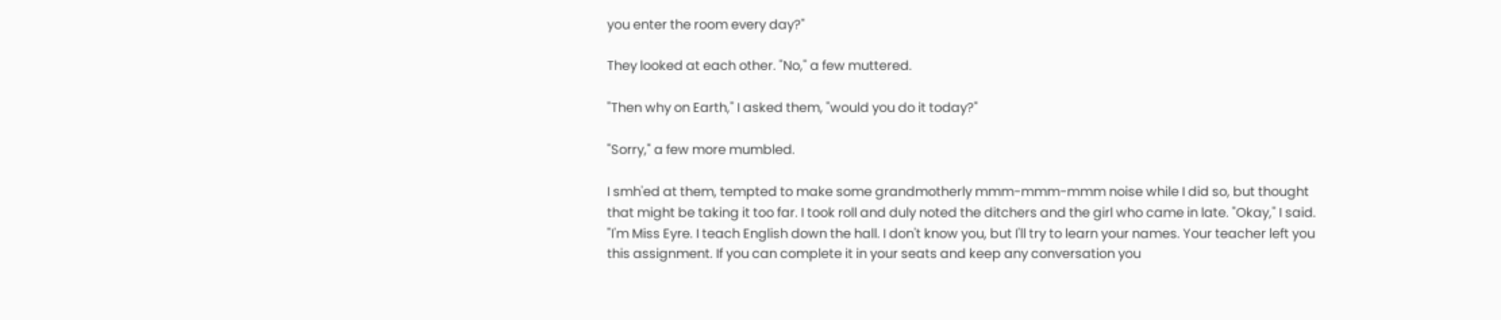you enter the room every day?"

They looked at each other. "No," a few muttered.

"Then why on Earth," I asked them, "would you do it today?"

"Sorry," a few more mumbled.

I smh'ed at them, tempted to make some grandmotherly mmm-mmm-mmm noise while I did so, but thought that might be taking it too far. I took roll and duly noted the ditchers and the girl who came in late. "Okay," I said. "I'm Miss Eyre. I teach English down the hall. I don't know you, but I'll try to learn your names. Your teacher left you this assignment. If you can complete it in your seats and keep any conversation you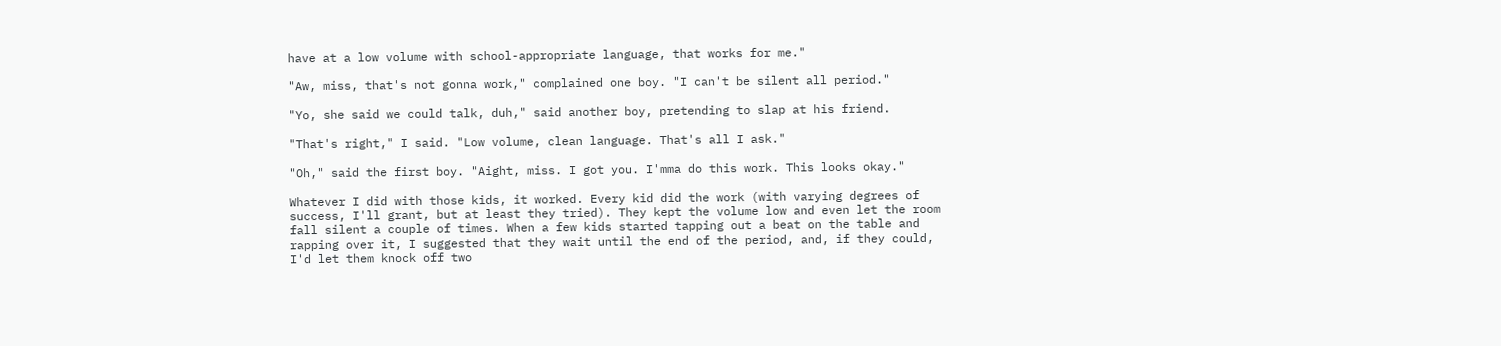have at a low volume with school-appropriate language, that works for me."

"Aw, miss, that's not gonna work," complained one boy. "I can't be silent all period."

"Yo, she said we could talk, duh," said another boy, pretending to slap at his friend.

"That's right," I said. "Low volume, clean language. That's all I ask."

"Oh," said the first boy. "Aight, miss. I got you. I'mma do this work. This looks okay."

Whatever I did with those kids, it worked. Every kid did the work (with varying degrees of success, I'll grant, but at least they tried). They kept the volume low and even let the room fall silent a couple of times. When a few kids started tapping out a beat on the table and rapping over it, I suggested that they wait until the end of the period, and, if they could, I'd let them knock off two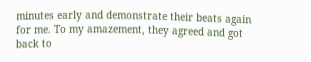minutes early and demonstrate their beats again for me. To my amazement, they agreed and got back to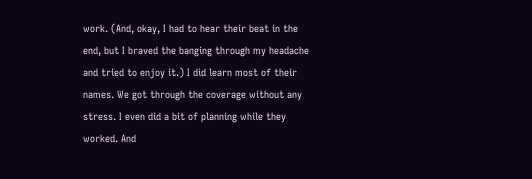work. (And, okay, I had to hear their beat in the end, but I braved the banging through my headache and tried to enjoy it.) I did learn most of their names. We got through the coverage without any stress. I even did a bit of planning while they worked. And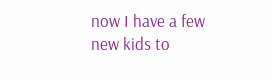now I have a few new kids to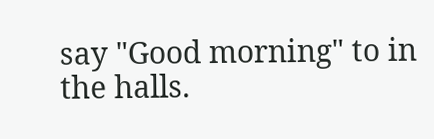say "Good morning" to in the halls.